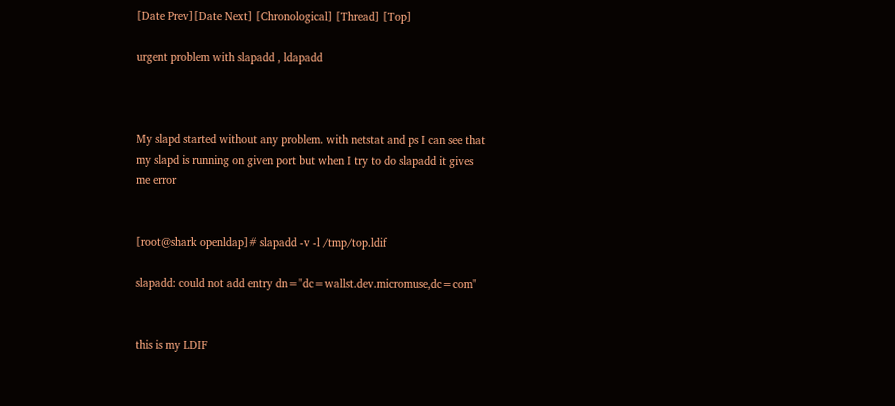[Date Prev][Date Next] [Chronological] [Thread] [Top]

urgent problem with slapadd , ldapadd



My slapd started without any problem. with netstat and ps I can see that
my slapd is running on given port but when I try to do slapadd it gives
me error


[root@shark openldap]# slapadd -v -l /tmp/top.ldif

slapadd: could not add entry dn="dc=wallst.dev.micromuse,dc=com"


this is my LDIF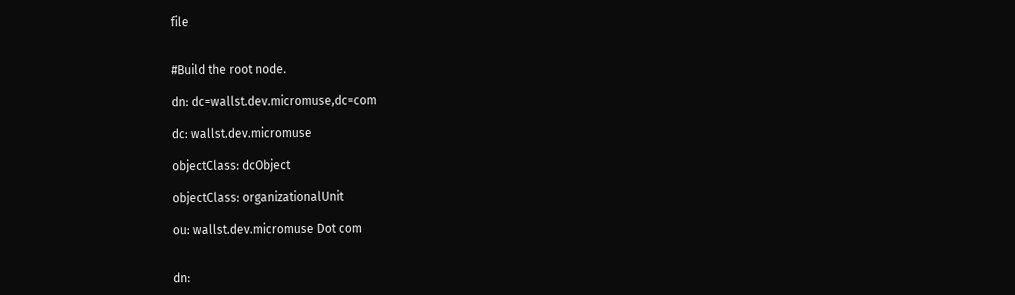file


#Build the root node.

dn: dc=wallst.dev.micromuse,dc=com

dc: wallst.dev.micromuse

objectClass: dcObject

objectClass: organizationalUnit

ou: wallst.dev.micromuse Dot com


dn: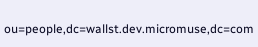ou=people,dc=wallst.dev.micromuse,dc=com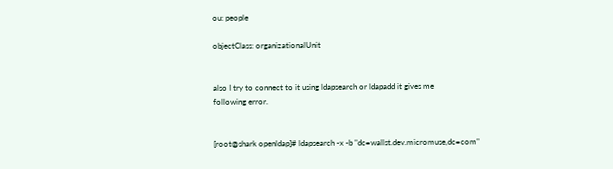ou: people

objectClass: organizationalUnit


also I try to connect to it using ldapsearch or ldapadd it gives me
following error.


[root@shark openldap]# ldapsearch -x -b "dc=wallst.dev.micromuse,dc=com"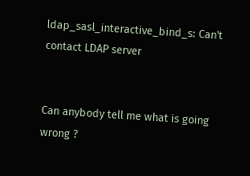ldap_sasl_interactive_bind_s: Can't contact LDAP server


Can anybody tell me what is going wrong ?